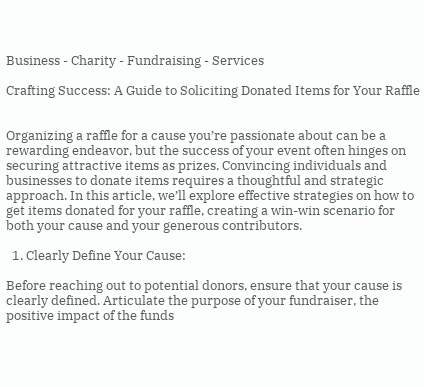Business - Charity - Fundraising - Services

Crafting Success: A Guide to Soliciting Donated Items for Your Raffle


Organizing a raffle for a cause you’re passionate about can be a rewarding endeavor, but the success of your event often hinges on securing attractive items as prizes. Convincing individuals and businesses to donate items requires a thoughtful and strategic approach. In this article, we’ll explore effective strategies on how to get items donated for your raffle, creating a win-win scenario for both your cause and your generous contributors.

  1. Clearly Define Your Cause:

Before reaching out to potential donors, ensure that your cause is clearly defined. Articulate the purpose of your fundraiser, the positive impact of the funds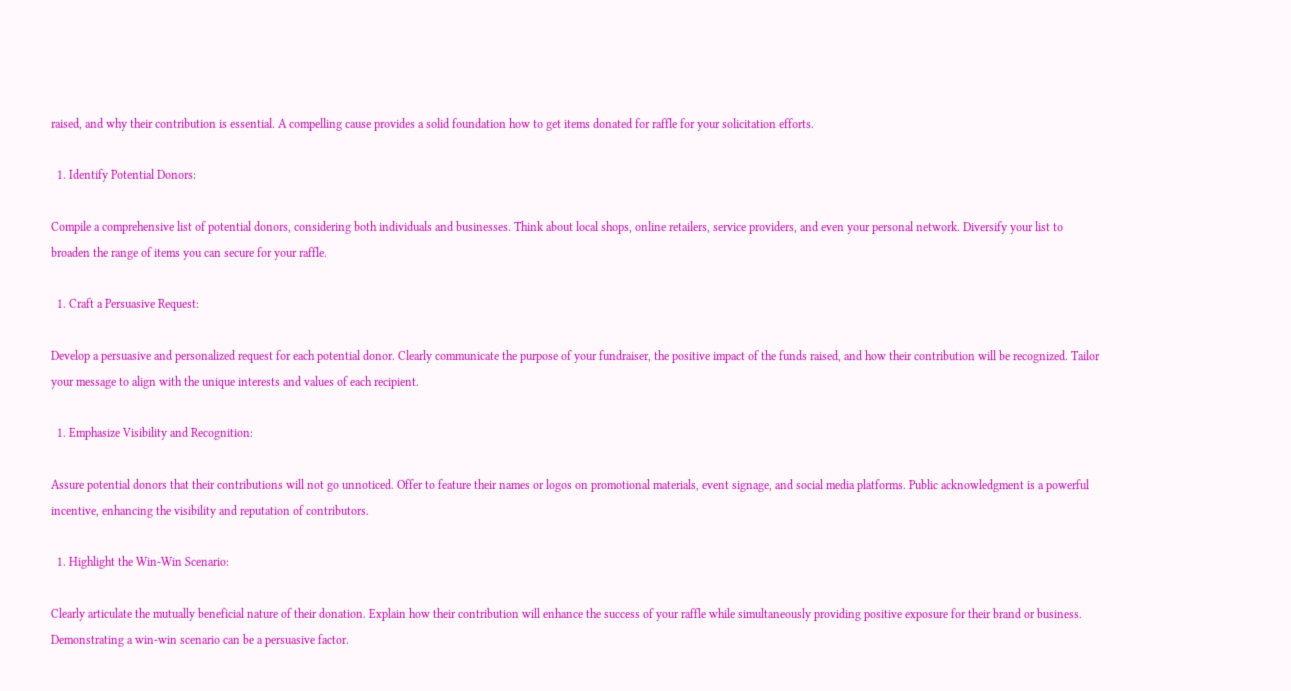raised, and why their contribution is essential. A compelling cause provides a solid foundation how to get items donated for raffle for your solicitation efforts.

  1. Identify Potential Donors:

Compile a comprehensive list of potential donors, considering both individuals and businesses. Think about local shops, online retailers, service providers, and even your personal network. Diversify your list to broaden the range of items you can secure for your raffle.

  1. Craft a Persuasive Request:

Develop a persuasive and personalized request for each potential donor. Clearly communicate the purpose of your fundraiser, the positive impact of the funds raised, and how their contribution will be recognized. Tailor your message to align with the unique interests and values of each recipient.

  1. Emphasize Visibility and Recognition:

Assure potential donors that their contributions will not go unnoticed. Offer to feature their names or logos on promotional materials, event signage, and social media platforms. Public acknowledgment is a powerful incentive, enhancing the visibility and reputation of contributors.

  1. Highlight the Win-Win Scenario:

Clearly articulate the mutually beneficial nature of their donation. Explain how their contribution will enhance the success of your raffle while simultaneously providing positive exposure for their brand or business. Demonstrating a win-win scenario can be a persuasive factor.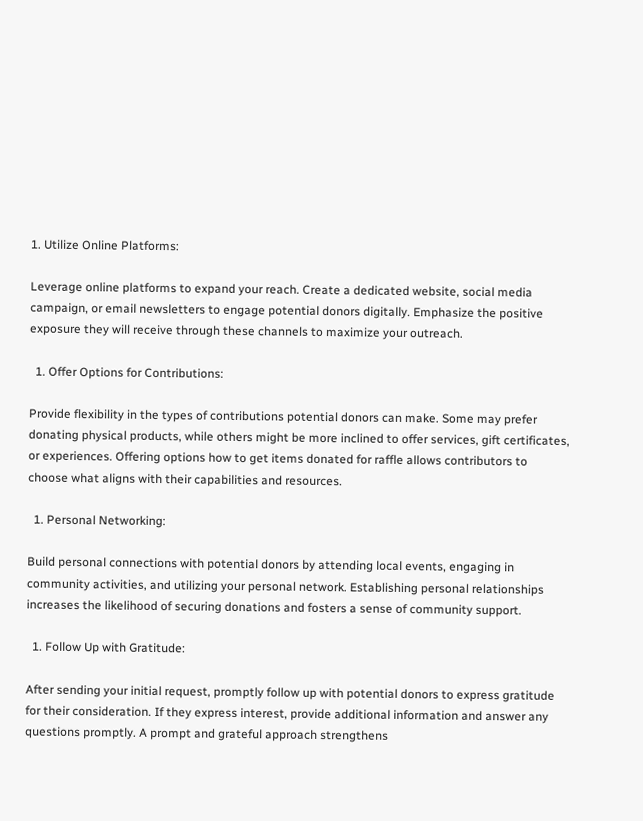1. Utilize Online Platforms:

Leverage online platforms to expand your reach. Create a dedicated website, social media campaign, or email newsletters to engage potential donors digitally. Emphasize the positive exposure they will receive through these channels to maximize your outreach.

  1. Offer Options for Contributions:

Provide flexibility in the types of contributions potential donors can make. Some may prefer donating physical products, while others might be more inclined to offer services, gift certificates, or experiences. Offering options how to get items donated for raffle allows contributors to choose what aligns with their capabilities and resources.

  1. Personal Networking:

Build personal connections with potential donors by attending local events, engaging in community activities, and utilizing your personal network. Establishing personal relationships increases the likelihood of securing donations and fosters a sense of community support.

  1. Follow Up with Gratitude:

After sending your initial request, promptly follow up with potential donors to express gratitude for their consideration. If they express interest, provide additional information and answer any questions promptly. A prompt and grateful approach strengthens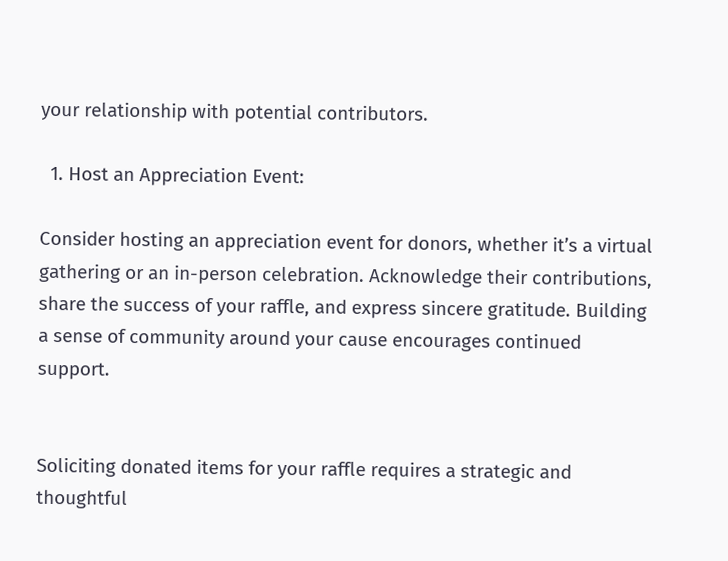your relationship with potential contributors.

  1. Host an Appreciation Event:

Consider hosting an appreciation event for donors, whether it’s a virtual gathering or an in-person celebration. Acknowledge their contributions, share the success of your raffle, and express sincere gratitude. Building a sense of community around your cause encourages continued support.


Soliciting donated items for your raffle requires a strategic and thoughtful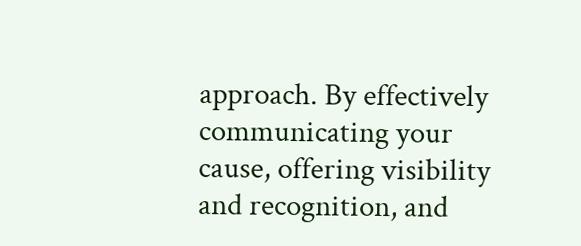approach. By effectively communicating your cause, offering visibility and recognition, and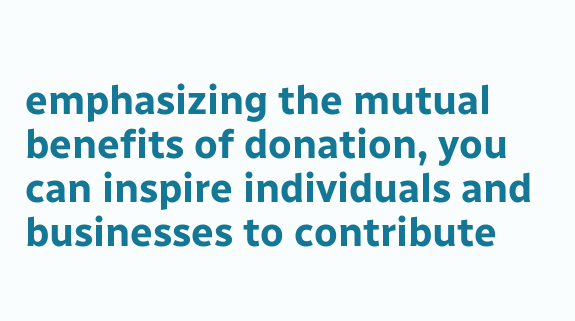emphasizing the mutual benefits of donation, you can inspire individuals and businesses to contribute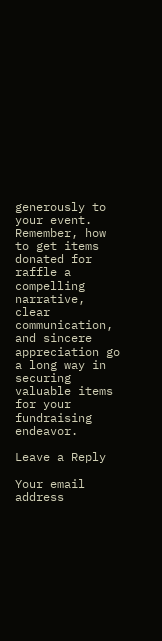generously to your event. Remember, how to get items donated for raffle a compelling narrative, clear communication, and sincere appreciation go a long way in securing valuable items for your fundraising endeavor.

Leave a Reply

Your email address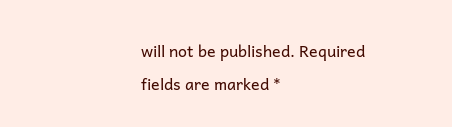will not be published. Required fields are marked *